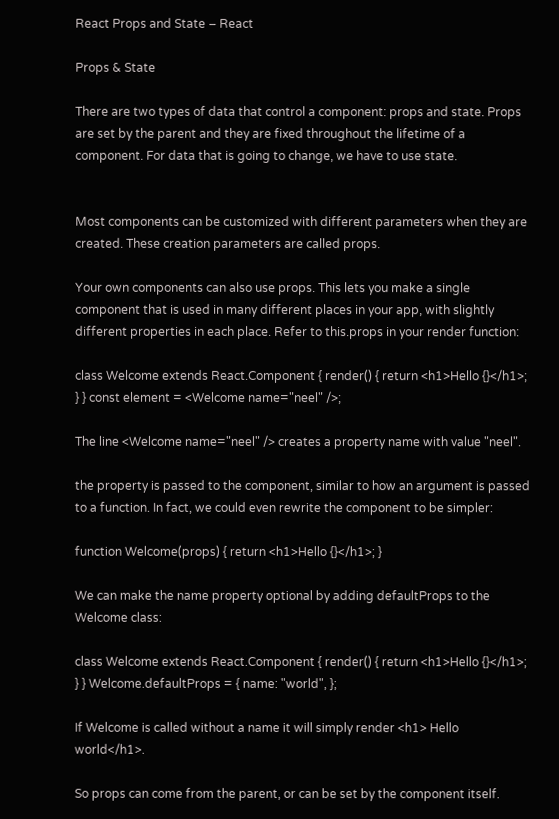React Props and State – React

Props & State

There are two types of data that control a component: props and state. Props are set by the parent and they are fixed throughout the lifetime of a component. For data that is going to change, we have to use state.


Most components can be customized with different parameters when they are created. These creation parameters are called props.

Your own components can also use props. This lets you make a single component that is used in many different places in your app, with slightly different properties in each place. Refer to this.props in your render function:

class Welcome extends React.Component { render() { return <h1>Hello {}</h1>; } } const element = <Welcome name="neel" />;

The line <Welcome name="neel" /> creates a property name with value "neel".

the property is passed to the component, similar to how an argument is passed to a function. In fact, we could even rewrite the component to be simpler:

function Welcome(props) { return <h1>Hello {}</h1>; }

We can make the name property optional by adding defaultProps to the Welcome class:

class Welcome extends React.Component { render() { return <h1>Hello {}</h1>; } } Welcome.defaultProps = { name: "world", };

If Welcome is called without a name it will simply render <h1> Hello world</h1>.

So props can come from the parent, or can be set by the component itself.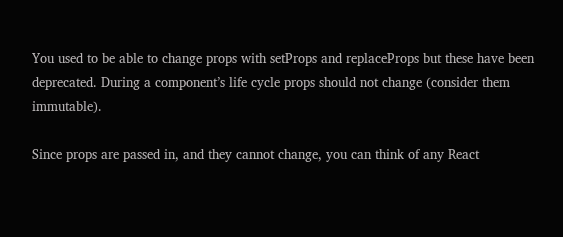You used to be able to change props with setProps and replaceProps but these have been deprecated. During a component’s life cycle props should not change (consider them immutable).

Since props are passed in, and they cannot change, you can think of any React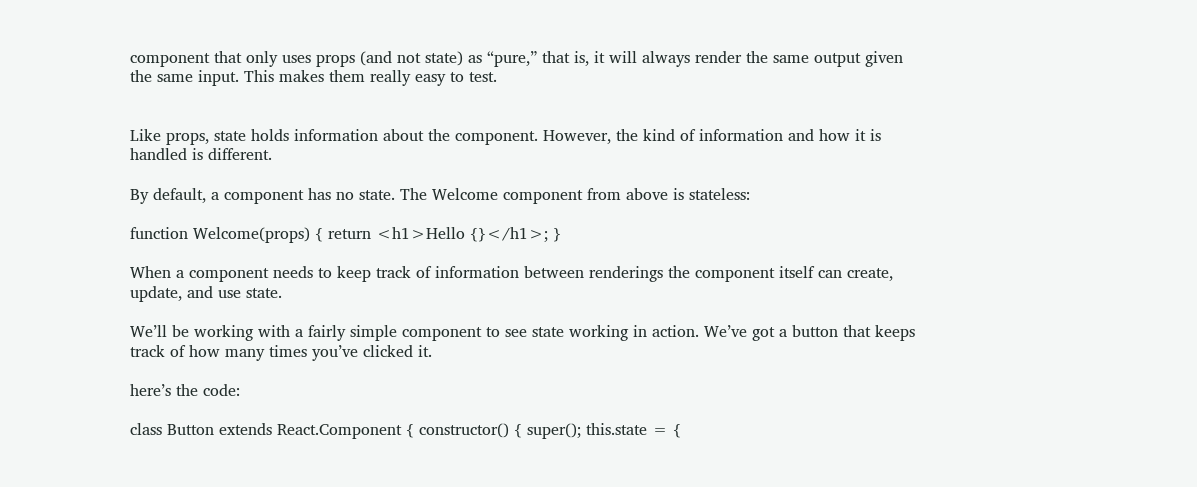component that only uses props (and not state) as “pure,” that is, it will always render the same output given the same input. This makes them really easy to test.


Like props, state holds information about the component. However, the kind of information and how it is handled is different.

By default, a component has no state. The Welcome component from above is stateless:

function Welcome(props) { return <h1>Hello {}</h1>; }

When a component needs to keep track of information between renderings the component itself can create, update, and use state.

We’ll be working with a fairly simple component to see state working in action. We’ve got a button that keeps track of how many times you’ve clicked it.

here’s the code:

class Button extends React.Component { constructor() { super(); this.state = {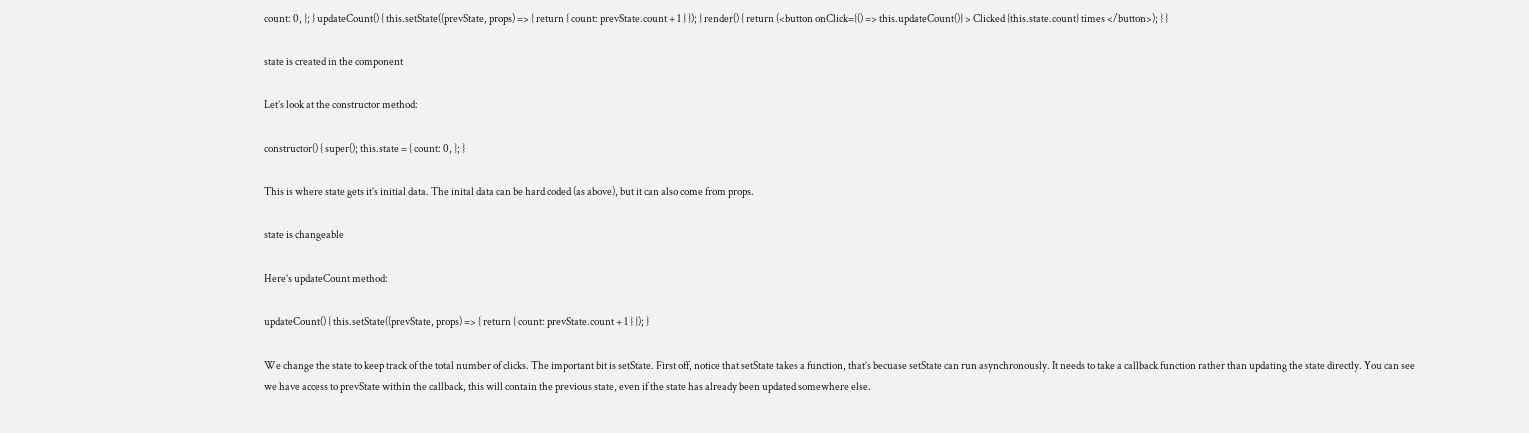count: 0, }; } updateCount() { this.setState((prevState, props) => { return { count: prevState.count + 1 } }); } render() { return (<button onClick={() => this.updateCount()} > Clicked {this.state.count} times </button>); } }

state is created in the component

Let’s look at the constructor method:

constructor() { super(); this.state = { count: 0, }; }

This is where state gets it’s initial data. The inital data can be hard coded (as above), but it can also come from props.

state is changeable

Here’s updateCount method:

updateCount() { this.setState((prevState, props) => { return { count: prevState.count + 1 } }); }

We change the state to keep track of the total number of clicks. The important bit is setState. First off, notice that setState takes a function, that’s becuase setState can run asynchronously. It needs to take a callback function rather than updating the state directly. You can see we have access to prevState within the callback, this will contain the previous state, even if the state has already been updated somewhere else.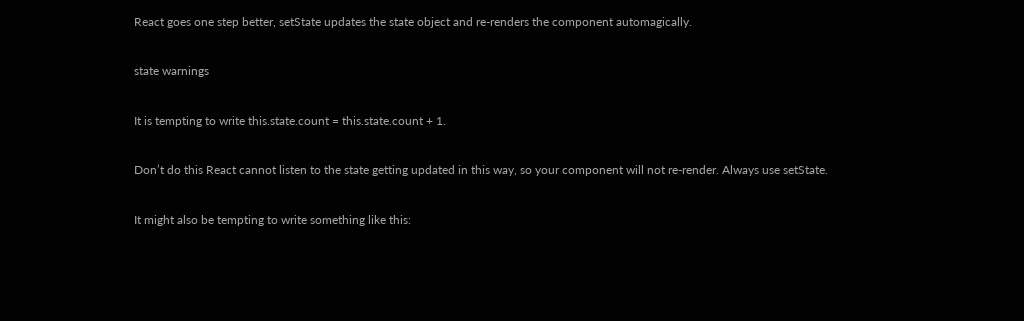React goes one step better, setState updates the state object and re-renders the component automagically.

state warnings

It is tempting to write this.state.count = this.state.count + 1.

Don’t do this React cannot listen to the state getting updated in this way, so your component will not re-render. Always use setState.

It might also be tempting to write something like this: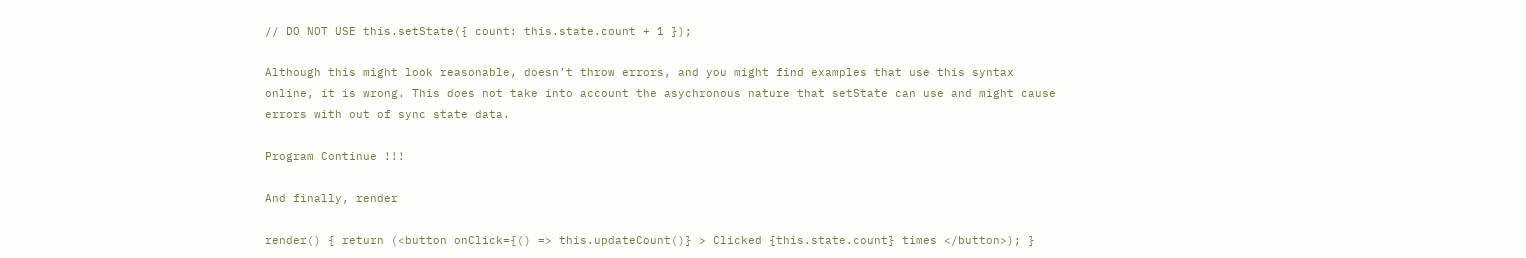// DO NOT USE this.setState({ count: this.state.count + 1 });

Although this might look reasonable, doesn’t throw errors, and you might find examples that use this syntax online, it is wrong. This does not take into account the asychronous nature that setState can use and might cause errors with out of sync state data.

Program Continue !!!

And finally, render

render() { return (<button onClick={() => this.updateCount()} > Clicked {this.state.count} times </button>); }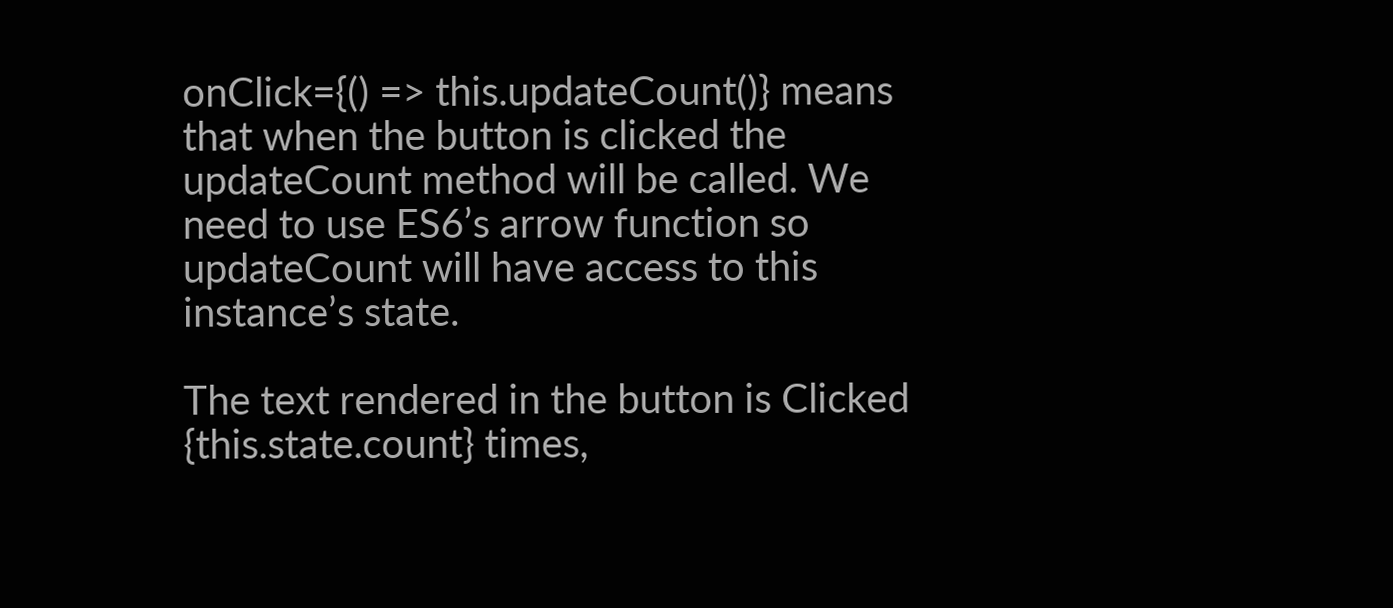onClick={() => this.updateCount()} means that when the button is clicked the updateCount method will be called. We need to use ES6’s arrow function so updateCount will have access to this instance’s state.

The text rendered in the button is Clicked {this.state.count} times,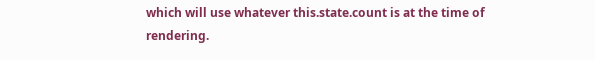which will use whatever this.state.count is at the time of rendering.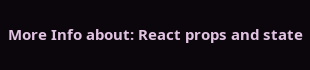More Info about: React props and state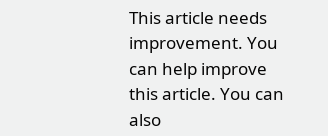This article needs improvement. You can help improve this article. You can also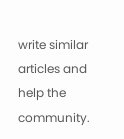write similar articles and help the community.